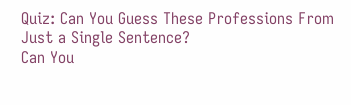Quiz: Can You Guess These Professions From Just a Single Sentence?
Can You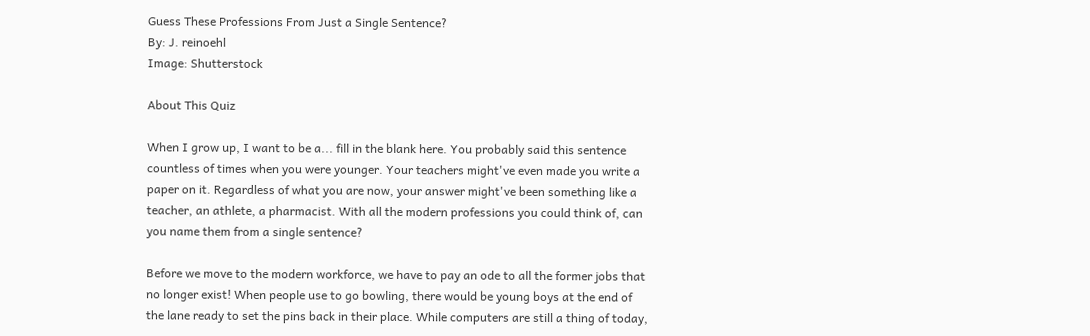Guess These Professions From Just a Single Sentence?
By: J. reinoehl
Image: Shutterstock

About This Quiz

When I grow up, I want to be a... fill in the blank here. You probably said this sentence countless of times when you were younger. Your teachers might've even made you write a paper on it. Regardless of what you are now, your answer might've been something like a teacher, an athlete, a pharmacist. With all the modern professions you could think of, can you name them from a single sentence?

Before we move to the modern workforce, we have to pay an ode to all the former jobs that no longer exist! When people use to go bowling, there would be young boys at the end of the lane ready to set the pins back in their place. While computers are still a thing of today,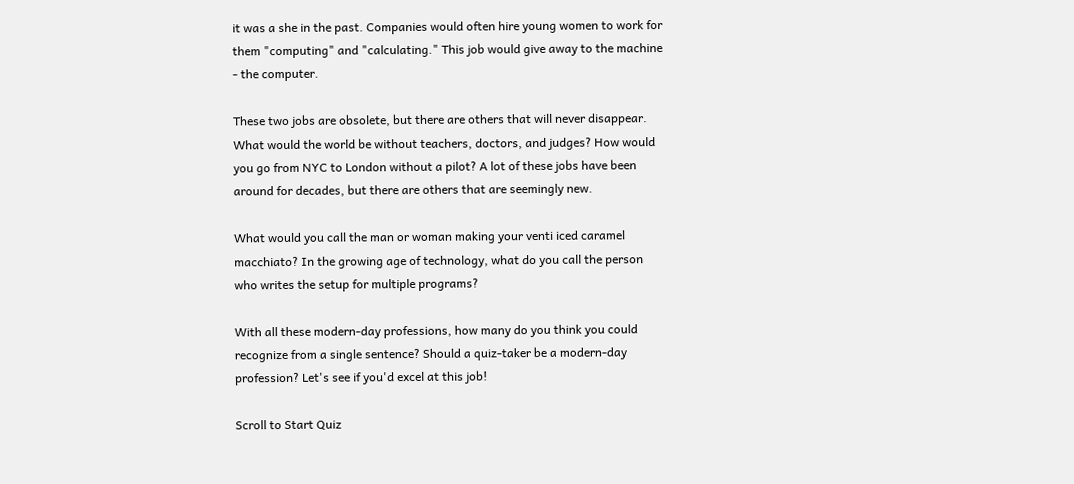it was a she in the past. Companies would often hire young women to work for them "computing" and "calculating." This job would give away to the machine - the computer.

These two jobs are obsolete, but there are others that will never disappear. What would the world be without teachers, doctors, and judges? How would you go from NYC to London without a pilot? A lot of these jobs have been around for decades, but there are others that are seemingly new.

What would you call the man or woman making your venti iced caramel macchiato? In the growing age of technology, what do you call the person who writes the setup for multiple programs?

With all these modern-day professions, how many do you think you could recognize from a single sentence? Should a quiz-taker be a modern-day profession? Let's see if you'd excel at this job!

Scroll to Start Quiz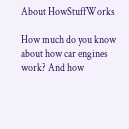About HowStuffWorks

How much do you know about how car engines work? And how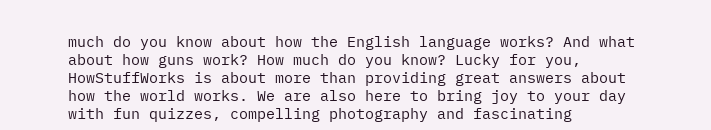much do you know about how the English language works? And what about how guns work? How much do you know? Lucky for you, HowStuffWorks is about more than providing great answers about how the world works. We are also here to bring joy to your day with fun quizzes, compelling photography and fascinating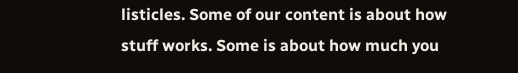listicles. Some of our content is about how stuff works. Some is about how much you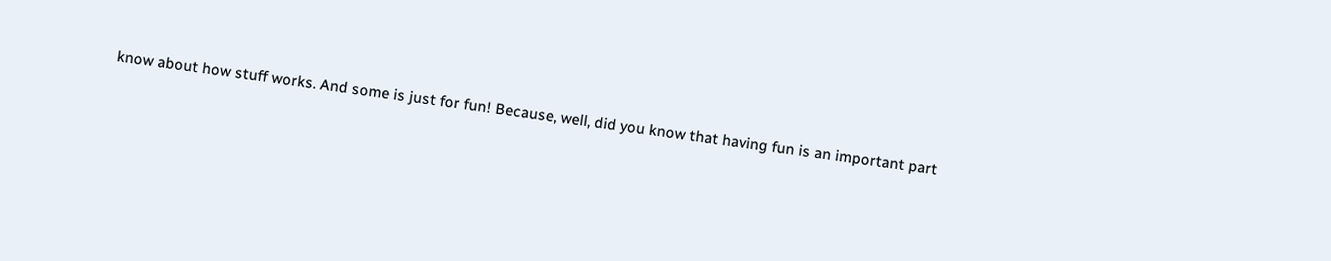know about how stuff works. And some is just for fun! Because, well, did you know that having fun is an important part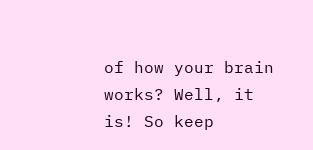of how your brain works? Well, it is! So keep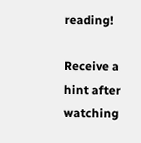reading!

Receive a hint after watching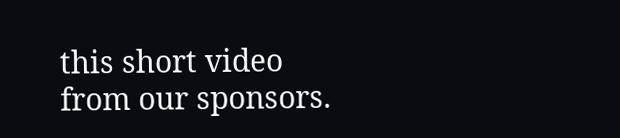this short video from our sponsors.